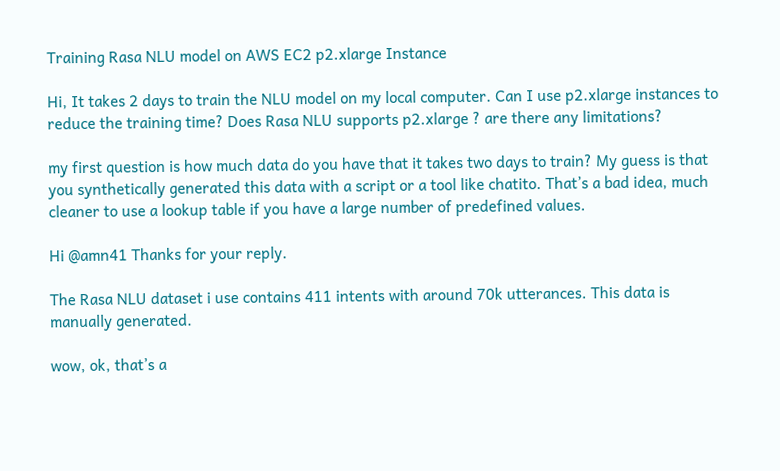Training Rasa NLU model on AWS EC2 p2.xlarge Instance

Hi, It takes 2 days to train the NLU model on my local computer. Can I use p2.xlarge instances to reduce the training time? Does Rasa NLU supports p2.xlarge ? are there any limitations?

my first question is how much data do you have that it takes two days to train? My guess is that you synthetically generated this data with a script or a tool like chatito. That’s a bad idea, much cleaner to use a lookup table if you have a large number of predefined values.

Hi @amn41 Thanks for your reply.

The Rasa NLU dataset i use contains 411 intents with around 70k utterances. This data is manually generated.

wow, ok, that’s a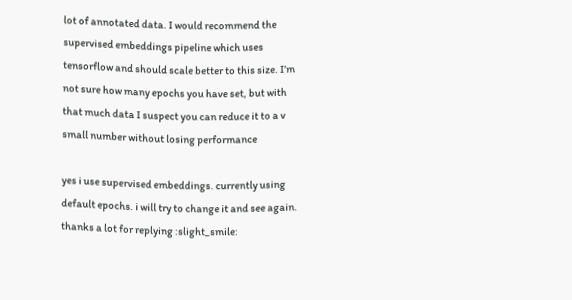lot of annotated data. I would recommend the supervised embeddings pipeline which uses tensorflow and should scale better to this size. I’m not sure how many epochs you have set, but with that much data I suspect you can reduce it to a v small number without losing performance

yes i use supervised embeddings. currently using default epochs. i will try to change it and see again. thanks a lot for replying :slight_smile: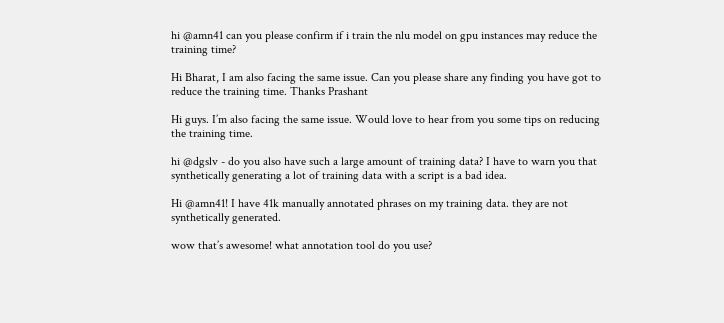hi @amn41 can you please confirm if i train the nlu model on gpu instances may reduce the training time?

Hi Bharat, I am also facing the same issue. Can you please share any finding you have got to reduce the training time. Thanks Prashant

Hi guys. I’m also facing the same issue. Would love to hear from you some tips on reducing the training time.

hi @dgslv - do you also have such a large amount of training data? I have to warn you that synthetically generating a lot of training data with a script is a bad idea.

Hi @amn41! I have 41k manually annotated phrases on my training data. they are not synthetically generated.

wow that’s awesome! what annotation tool do you use?